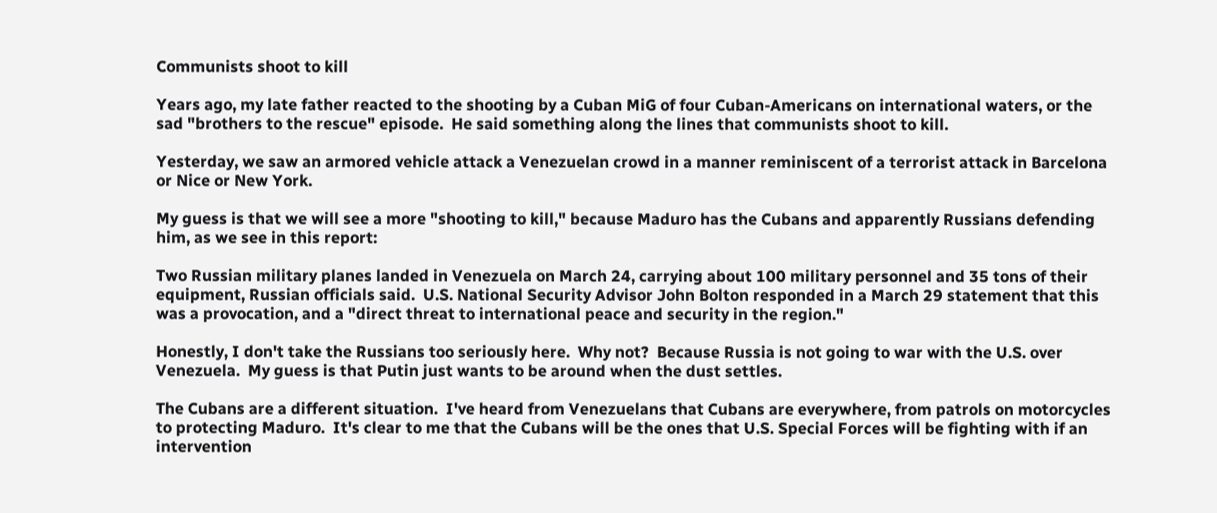Communists shoot to kill

Years ago, my late father reacted to the shooting by a Cuban MiG of four Cuban-Americans on international waters, or the sad "brothers to the rescue" episode.  He said something along the lines that communists shoot to kill.

Yesterday, we saw an armored vehicle attack a Venezuelan crowd in a manner reminiscent of a terrorist attack in Barcelona or Nice or New York.

My guess is that we will see a more "shooting to kill," because Maduro has the Cubans and apparently Russians defending him, as we see in this report:

Two Russian military planes landed in Venezuela on March 24, carrying about 100 military personnel and 35 tons of their equipment, Russian officials said.  U.S. National Security Advisor John Bolton responded in a March 29 statement that this was a provocation, and a "direct threat to international peace and security in the region."

Honestly, I don't take the Russians too seriously here.  Why not?  Because Russia is not going to war with the U.S. over Venezuela.  My guess is that Putin just wants to be around when the dust settles.

The Cubans are a different situation.  I've heard from Venezuelans that Cubans are everywhere, from patrols on motorcycles to protecting Maduro.  It's clear to me that the Cubans will be the ones that U.S. Special Forces will be fighting with if an intervention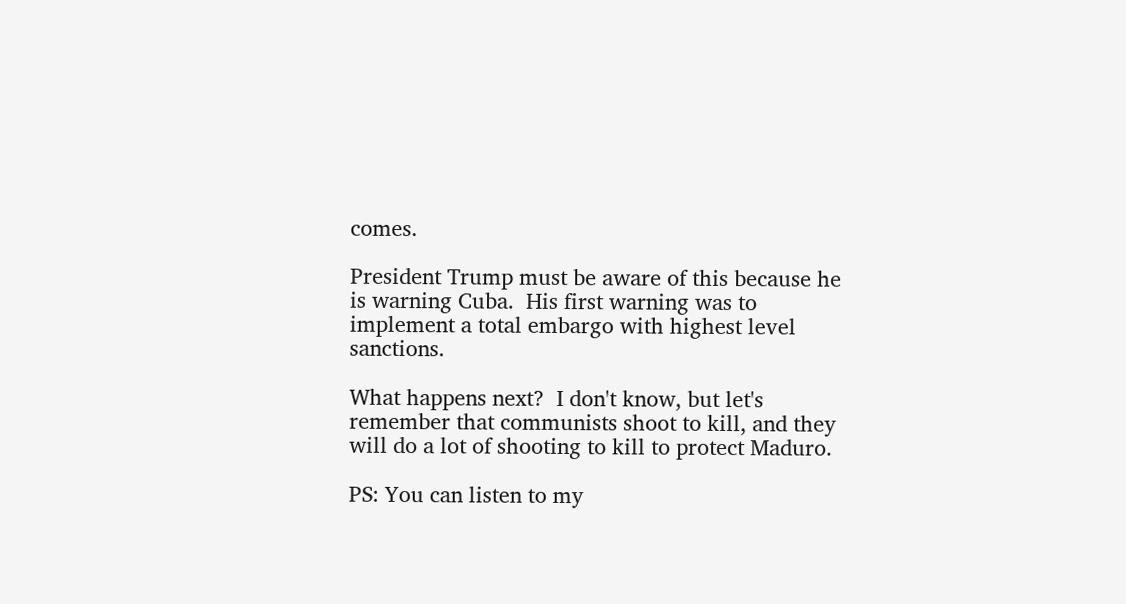comes.

President Trump must be aware of this because he is warning Cuba.  His first warning was to implement a total embargo with highest level sanctions.

What happens next?  I don't know, but let's remember that communists shoot to kill, and they will do a lot of shooting to kill to protect Maduro.

PS: You can listen to my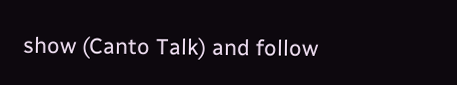show (Canto Talk) and follow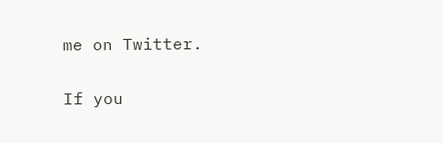me on Twitter.

If you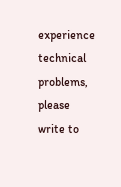experience technical problems, please write to